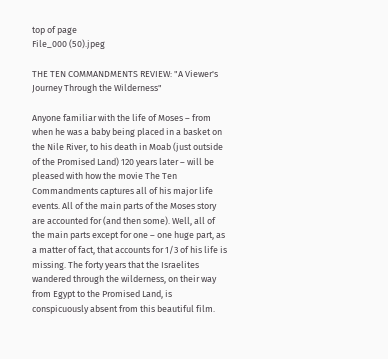top of page
File_000 (50).jpeg

THE TEN COMMANDMENTS REVIEW: "A Viewer's Journey Through the Wilderness"

Anyone familiar with the life of Moses – from when he was a baby being placed in a basket on the Nile River, to his death in Moab (just outside of the Promised Land) 120 years later – will be pleased with how the movie The Ten Commandments captures all of his major life events. All of the main parts of the Moses story are accounted for (and then some). Well, all of the main parts except for one – one huge part, as a matter of fact, that accounts for 1/3 of his life is missing. The forty years that the Israelites wandered through the wilderness, on their way from Egypt to the Promised Land, is conspicuously absent from this beautiful film.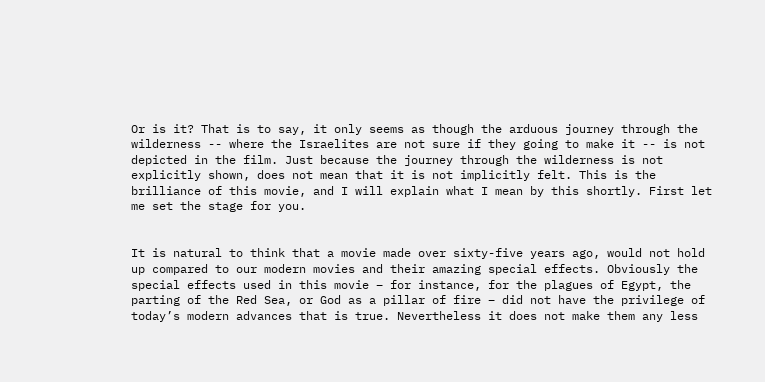Or is it? That is to say, it only seems as though the arduous journey through the wilderness -- where the Israelites are not sure if they going to make it -- is not depicted in the film. Just because the journey through the wilderness is not explicitly shown, does not mean that it is not implicitly felt. This is the brilliance of this movie, and I will explain what I mean by this shortly. First let me set the stage for you.


It is natural to think that a movie made over sixty-five years ago, would not hold up compared to our modern movies and their amazing special effects. Obviously the special effects used in this movie – for instance, for the plagues of Egypt, the parting of the Red Sea, or God as a pillar of fire – did not have the privilege of today’s modern advances that is true. Nevertheless it does not make them any less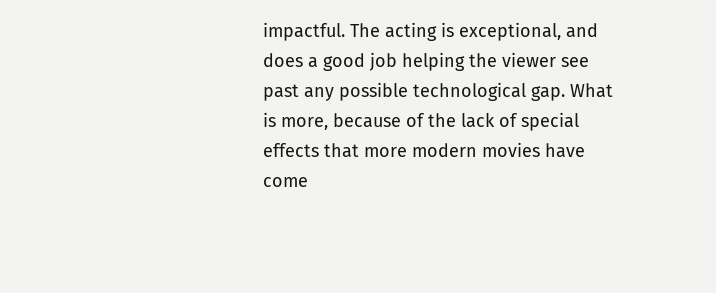impactful. The acting is exceptional, and does a good job helping the viewer see past any possible technological gap. What is more, because of the lack of special effects that more modern movies have come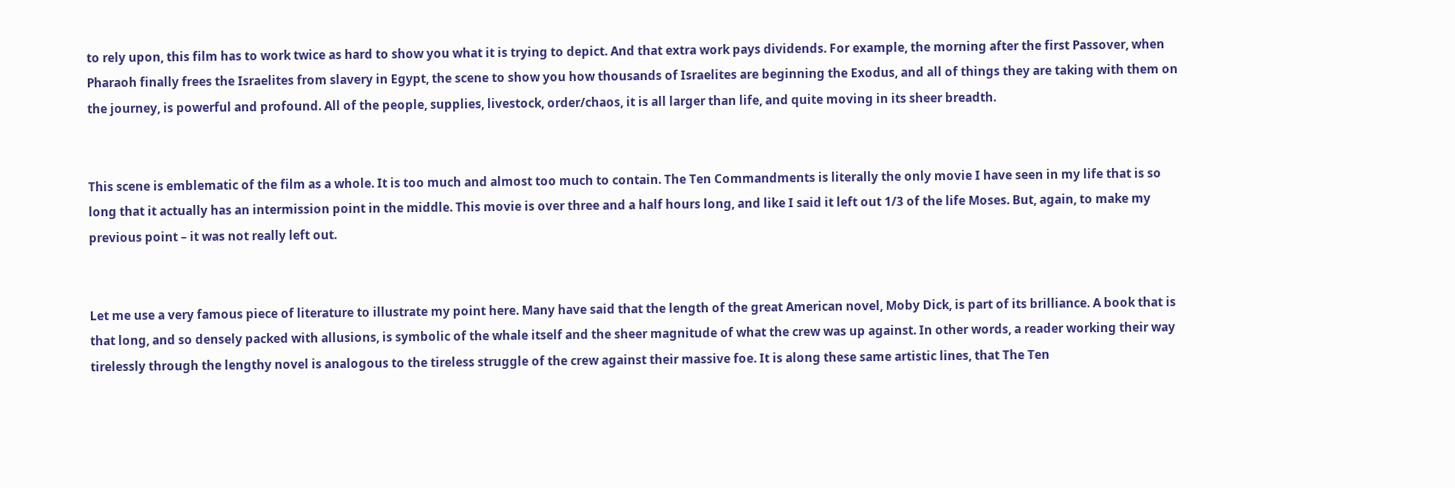to rely upon, this film has to work twice as hard to show you what it is trying to depict. And that extra work pays dividends. For example, the morning after the first Passover, when Pharaoh finally frees the Israelites from slavery in Egypt, the scene to show you how thousands of Israelites are beginning the Exodus, and all of things they are taking with them on the journey, is powerful and profound. All of the people, supplies, livestock, order/chaos, it is all larger than life, and quite moving in its sheer breadth.


This scene is emblematic of the film as a whole. It is too much and almost too much to contain. The Ten Commandments is literally the only movie I have seen in my life that is so long that it actually has an intermission point in the middle. This movie is over three and a half hours long, and like I said it left out 1/3 of the life Moses. But, again, to make my previous point – it was not really left out.


Let me use a very famous piece of literature to illustrate my point here. Many have said that the length of the great American novel, Moby Dick, is part of its brilliance. A book that is that long, and so densely packed with allusions, is symbolic of the whale itself and the sheer magnitude of what the crew was up against. In other words, a reader working their way tirelessly through the lengthy novel is analogous to the tireless struggle of the crew against their massive foe. It is along these same artistic lines, that The Ten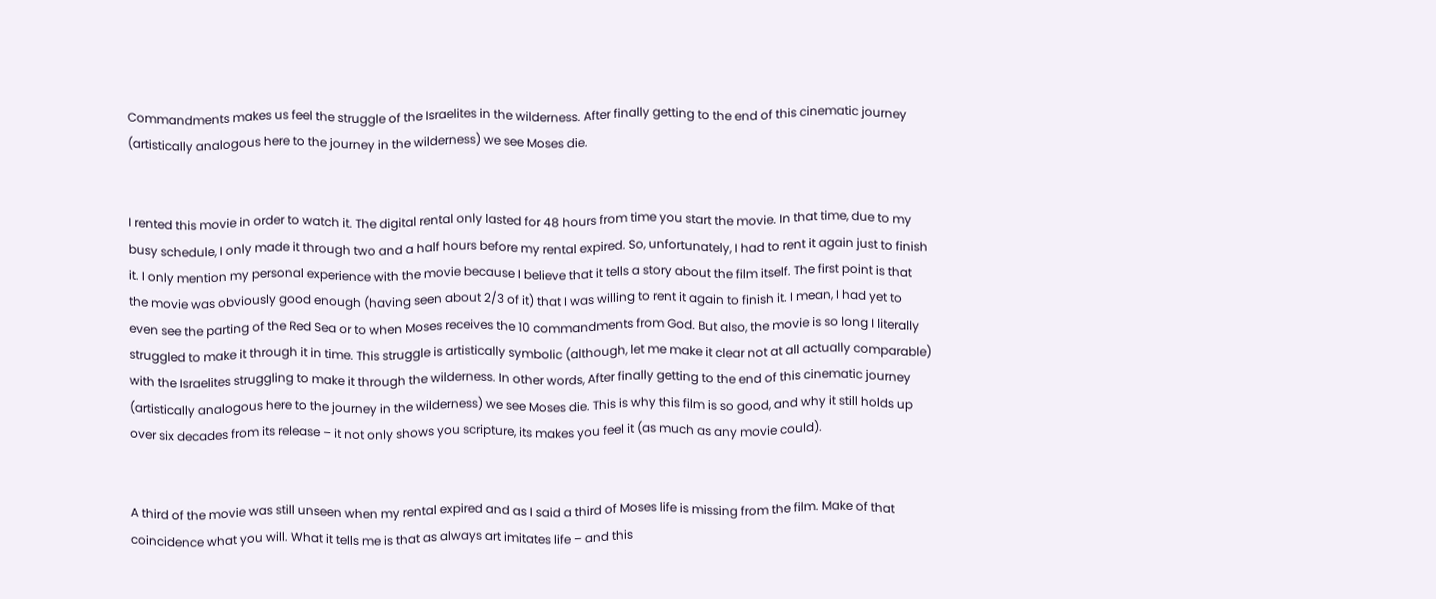Commandments makes us feel the struggle of the Israelites in the wilderness. After finally getting to the end of this cinematic journey (artistically analogous here to the journey in the wilderness) we see Moses die.


I rented this movie in order to watch it. The digital rental only lasted for 48 hours from time you start the movie. In that time, due to my busy schedule, I only made it through two and a half hours before my rental expired. So, unfortunately, I had to rent it again just to finish it. I only mention my personal experience with the movie because I believe that it tells a story about the film itself. The first point is that the movie was obviously good enough (having seen about 2/3 of it) that I was willing to rent it again to finish it. I mean, I had yet to even see the parting of the Red Sea or to when Moses receives the 10 commandments from God. But also, the movie is so long I literally struggled to make it through it in time. This struggle is artistically symbolic (although, let me make it clear not at all actually comparable) with the Israelites struggling to make it through the wilderness. In other words, After finally getting to the end of this cinematic journey (artistically analogous here to the journey in the wilderness) we see Moses die. This is why this film is so good, and why it still holds up over six decades from its release – it not only shows you scripture, its makes you feel it (as much as any movie could).


A third of the movie was still unseen when my rental expired and as I said a third of Moses life is missing from the film. Make of that coincidence what you will. What it tells me is that as always art imitates life – and this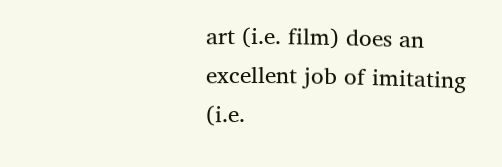art (i.e. film) does an excellent job of imitating (i.e.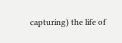capturing) the life of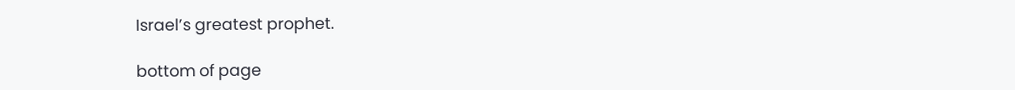Israel’s greatest prophet.

bottom of page